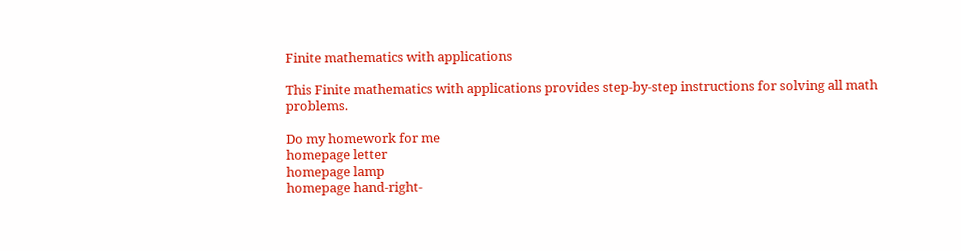Finite mathematics with applications

This Finite mathematics with applications provides step-by-step instructions for solving all math problems.

Do my homework for me
homepage letter
homepage lamp
homepage hand-right-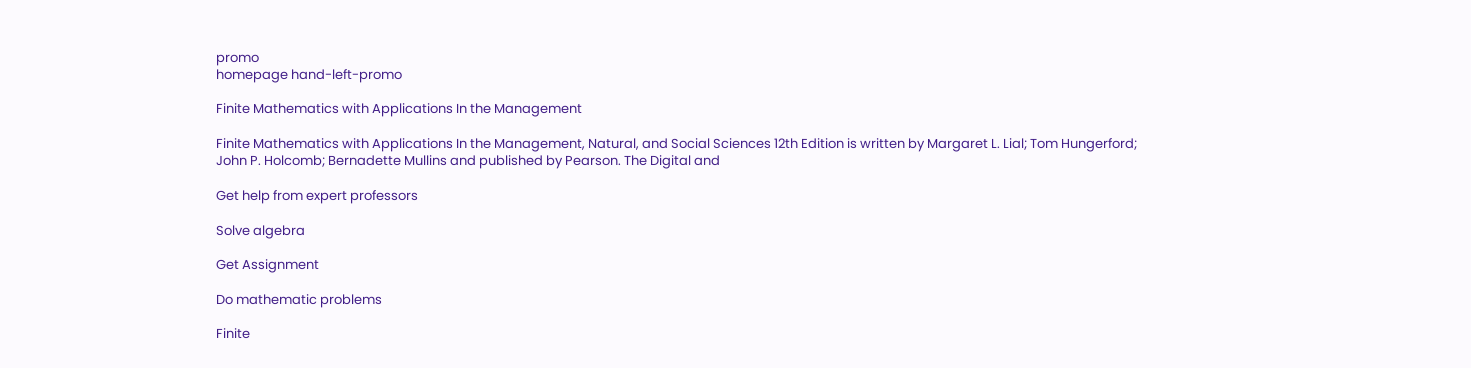promo
homepage hand-left-promo

Finite Mathematics with Applications In the Management

Finite Mathematics with Applications In the Management, Natural, and Social Sciences 12th Edition is written by Margaret L. Lial; Tom Hungerford; John P. Holcomb; Bernadette Mullins and published by Pearson. The Digital and

Get help from expert professors

Solve algebra

Get Assignment

Do mathematic problems

Finite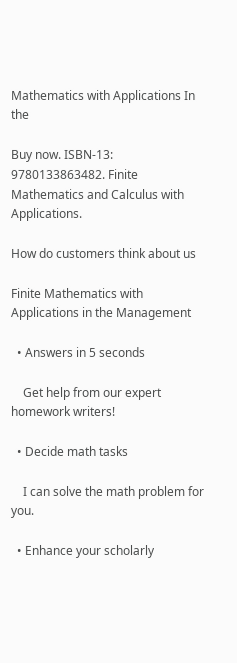Mathematics with Applications In the

Buy now. ISBN-13: 9780133863482. Finite Mathematics and Calculus with Applications.

How do customers think about us

Finite Mathematics with Applications in the Management

  • Answers in 5 seconds

    Get help from our expert homework writers!

  • Decide math tasks

    I can solve the math problem for you.

  • Enhance your scholarly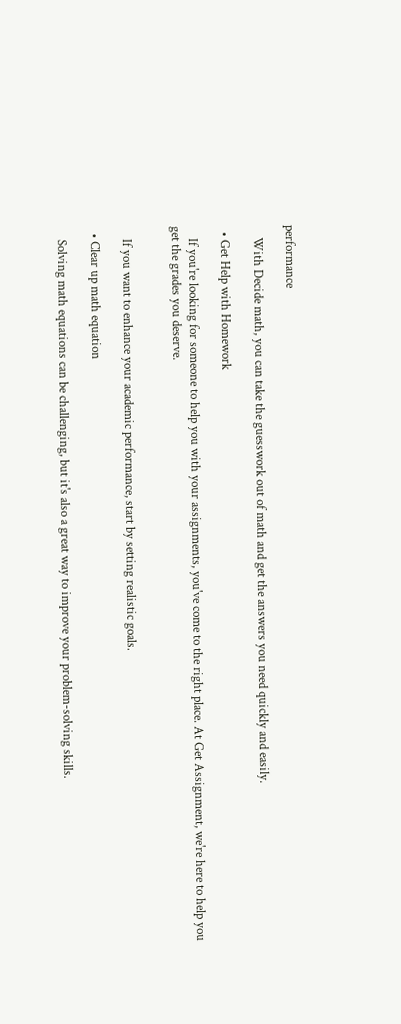performance

    With Decide math, you can take the guesswork out of math and get the answers you need quickly and easily.

  • Get Help with Homework

    If you're looking for someone to help you with your assignments, you've come to the right place. At Get Assignment, we're here to help you get the grades you deserve.


    If you want to enhance your academic performance, start by setting realistic goals.

  • Clear up math equation

    Solving math equations can be challenging, but it's also a great way to improve your problem-solving skills.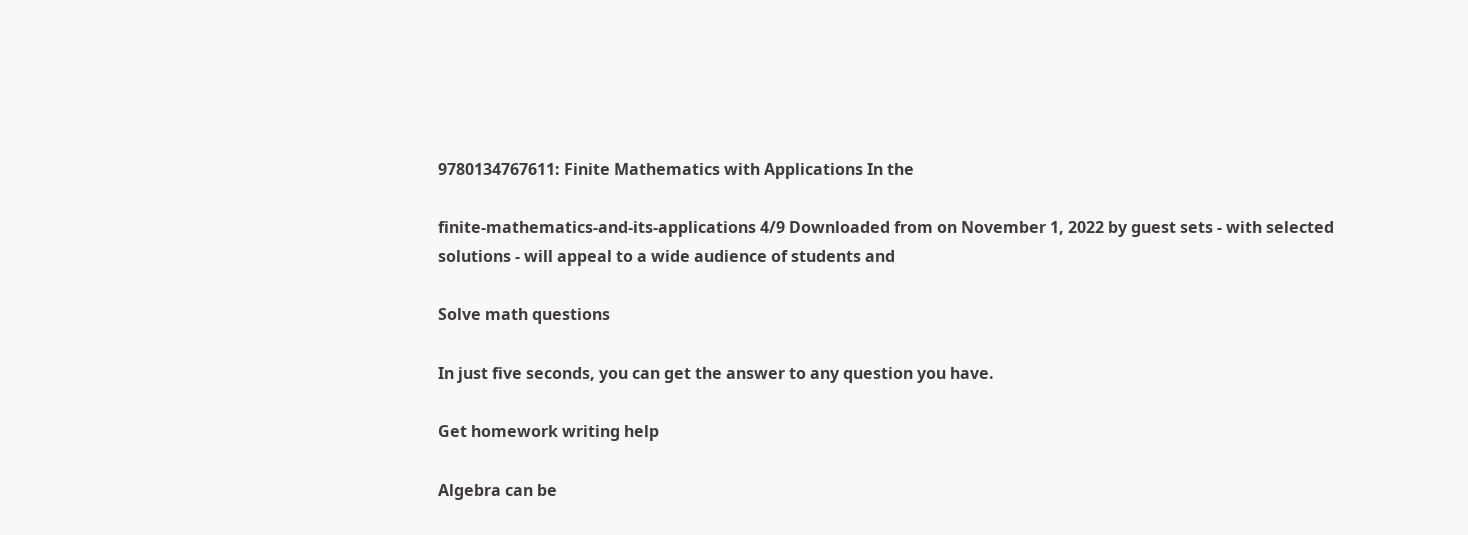9780134767611: Finite Mathematics with Applications In the

finite-mathematics-and-its-applications 4/9 Downloaded from on November 1, 2022 by guest sets - with selected solutions - will appeal to a wide audience of students and

Solve math questions

In just five seconds, you can get the answer to any question you have.

Get homework writing help

Algebra can be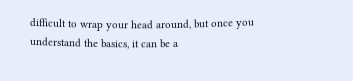difficult to wrap your head around, but once you understand the basics, it can be a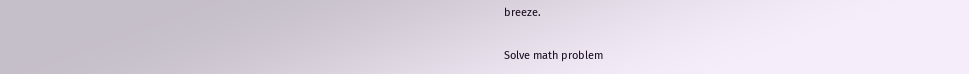breeze.

Solve math problem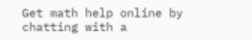Get math help online by chatting with a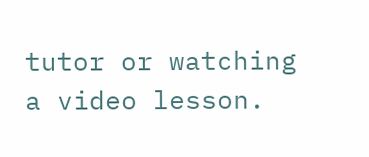tutor or watching a video lesson.